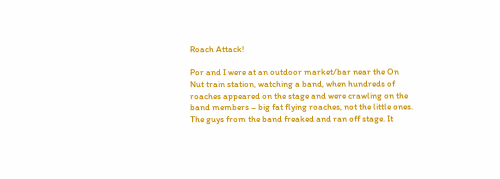Roach Attack!

Por and I were at an outdoor market/bar near the On Nut train station, watching a band, when hundreds of roaches appeared on the stage and were crawling on the band members – big fat flying roaches, not the little ones. The guys from the band freaked and ran off stage. It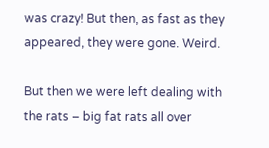was crazy! But then, as fast as they appeared, they were gone. Weird.

But then we were left dealing with the rats – big fat rats all over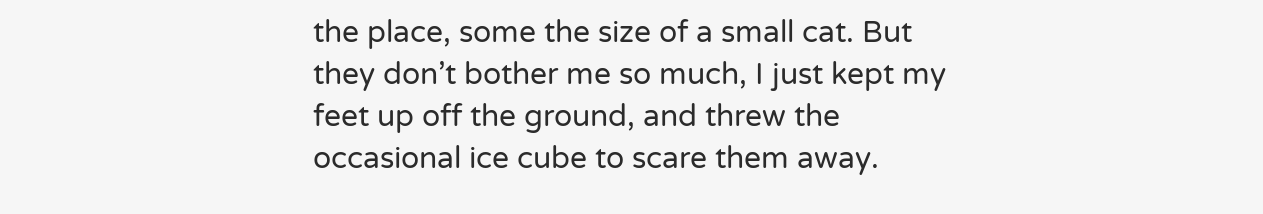the place, some the size of a small cat. But they don’t bother me so much, I just kept my feet up off the ground, and threw the occasional ice cube to scare them away.